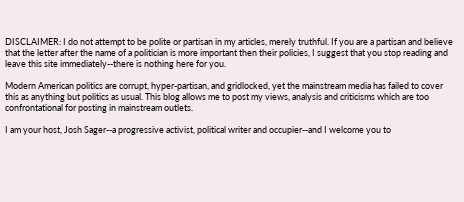DISCLAIMER: I do not attempt to be polite or partisan in my articles, merely truthful. If you are a partisan and believe that the letter after the name of a politician is more important then their policies, I suggest that you stop reading and leave this site immediately--there is nothing here for you.

Modern American politics are corrupt, hyper-partisan, and gridlocked, yet the mainstream media has failed to cover this as anything but politics as usual. This blog allows me to post my views, analysis and criticisms which are too confrontational for posting in mainstream outlets.

I am your host, Josh Sager--a progressive activist, political writer and occupier--and I welcome you to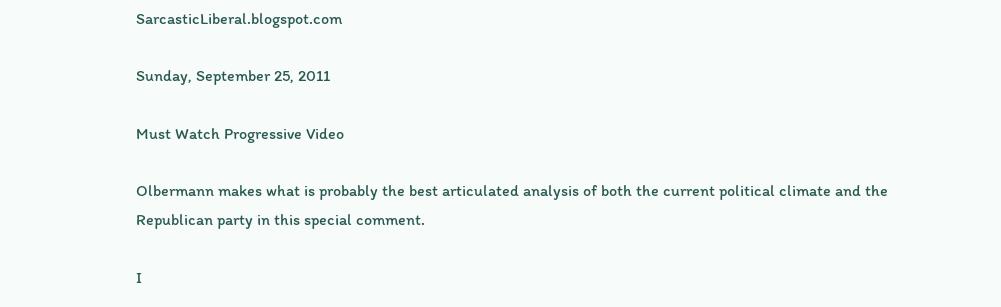SarcasticLiberal.blogspot.com

Sunday, September 25, 2011

Must Watch Progressive Video

Olbermann makes what is probably the best articulated analysis of both the current political climate and the Republican party in this special comment.

I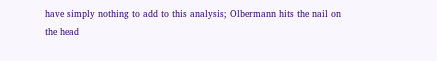have simply nothing to add to this analysis; Olbermann hits the nail on the head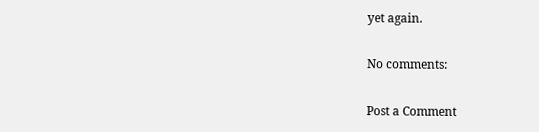yet again.

No comments:

Post a Comment